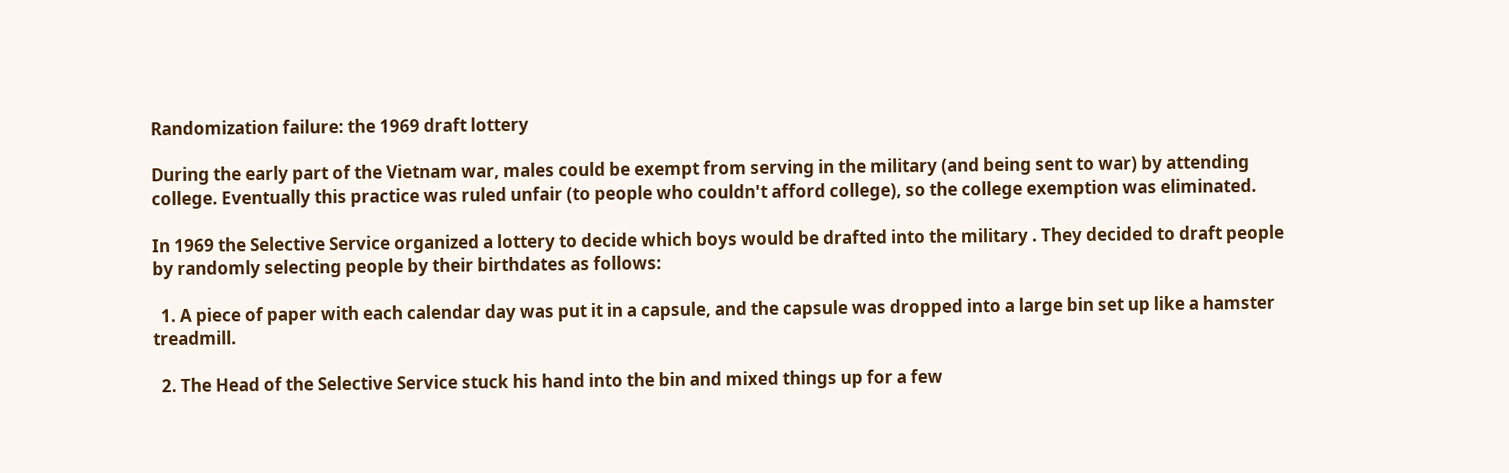Randomization failure: the 1969 draft lottery

During the early part of the Vietnam war, males could be exempt from serving in the military (and being sent to war) by attending college. Eventually this practice was ruled unfair (to people who couldn't afford college), so the college exemption was eliminated.

In 1969 the Selective Service organized a lottery to decide which boys would be drafted into the military . They decided to draft people by randomly selecting people by their birthdates as follows:

  1. A piece of paper with each calendar day was put it in a capsule, and the capsule was dropped into a large bin set up like a hamster treadmill.

  2. The Head of the Selective Service stuck his hand into the bin and mixed things up for a few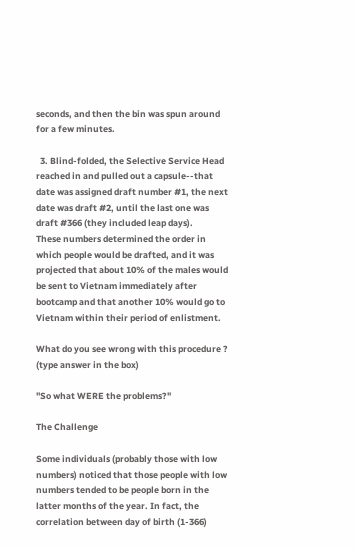seconds, and then the bin was spun around for a few minutes.

  3. Blind-folded, the Selective Service Head reached in and pulled out a capsule--that date was assigned draft number #1, the next date was draft #2, until the last one was draft #366 (they included leap days).
These numbers determined the order in which people would be drafted, and it was projected that about 10% of the males would be sent to Vietnam immediately after bootcamp and that another 10% would go to Vietnam within their period of enlistment.

What do you see wrong with this procedure ? (type answer in the box)

"So what WERE the problems?"

The Challenge

Some individuals (probably those with low numbers) noticed that those people with low numbers tended to be people born in the latter months of the year. In fact, the correlation between day of birth (1-366)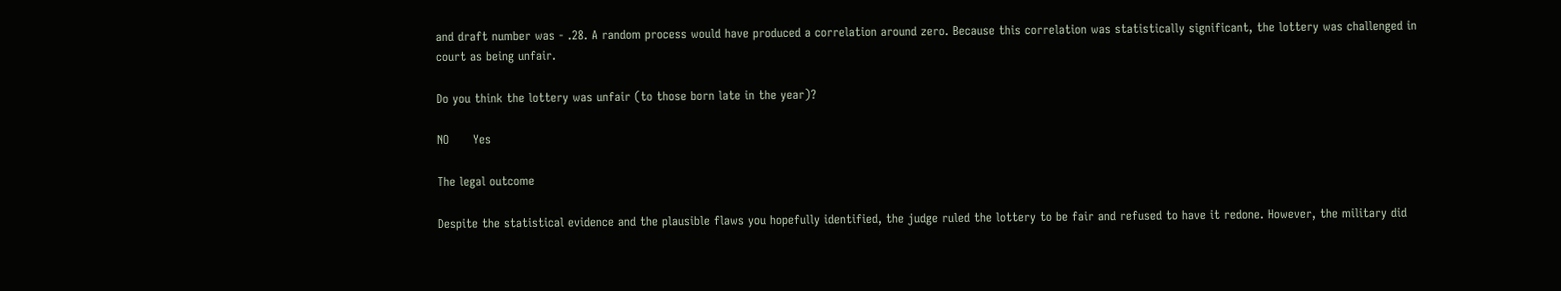and draft number was - .28. A random process would have produced a correlation around zero. Because this correlation was statistically significant, the lottery was challenged in court as being unfair.

Do you think the lottery was unfair (to those born late in the year)?

NO      Yes

The legal outcome

Despite the statistical evidence and the plausible flaws you hopefully identified, the judge ruled the lottery to be fair and refused to have it redone. However, the military did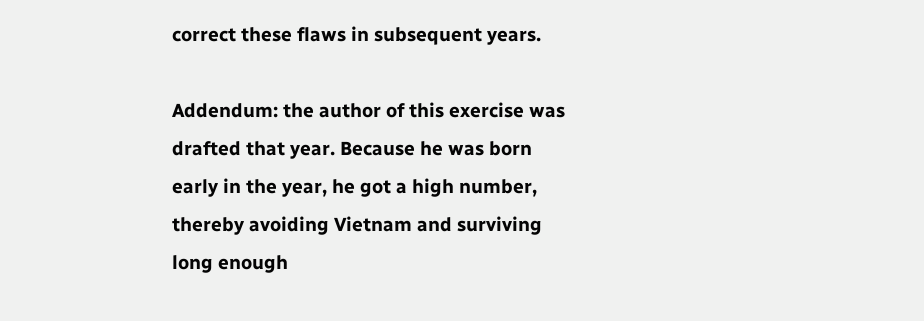correct these flaws in subsequent years.

Addendum: the author of this exercise was drafted that year. Because he was born early in the year, he got a high number, thereby avoiding Vietnam and surviving long enough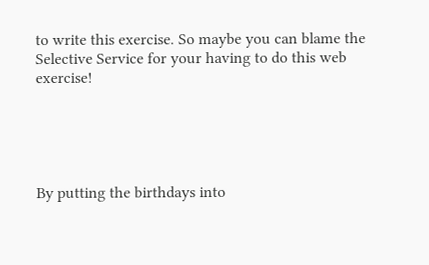to write this exercise. So maybe you can blame the Selective Service for your having to do this web exercise!





By putting the birthdays into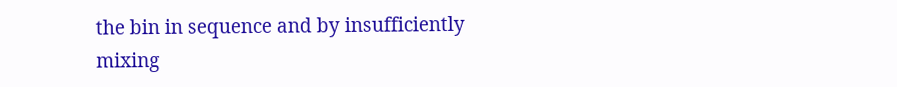the bin in sequence and by insufficiently mixing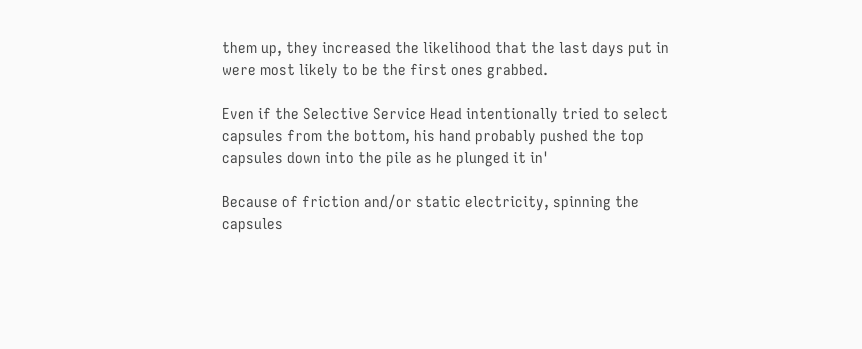them up, they increased the likelihood that the last days put in were most likely to be the first ones grabbed.

Even if the Selective Service Head intentionally tried to select capsules from the bottom, his hand probably pushed the top capsules down into the pile as he plunged it in'

Because of friction and/or static electricity, spinning the capsules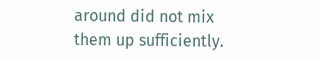around did not mix them up sufficiently.